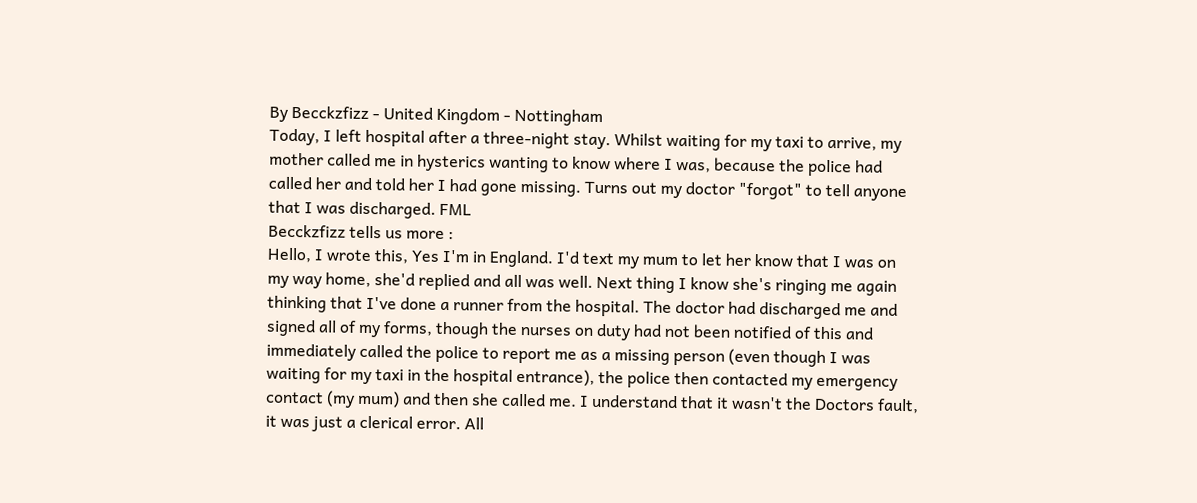By Becckzfizz - United Kingdom - Nottingham
Today, I left hospital after a three-night stay. Whilst waiting for my taxi to arrive, my mother called me in hysterics wanting to know where I was, because the police had called her and told her I had gone missing. Turns out my doctor "forgot" to tell anyone that I was discharged. FML
Becckzfizz tells us more :
Hello, I wrote this, Yes I'm in England. I'd text my mum to let her know that I was on my way home, she'd replied and all was well. Next thing I know she's ringing me again thinking that I've done a runner from the hospital. The doctor had discharged me and signed all of my forms, though the nurses on duty had not been notified of this and immediately called the police to report me as a missing person (even though I was waiting for my taxi in the hospital entrance), the police then contacted my emergency contact (my mum) and then she called me. I understand that it wasn't the Doctors fault, it was just a clerical error. All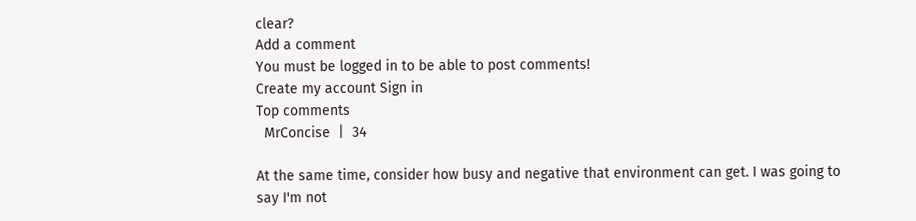clear?
Add a comment
You must be logged in to be able to post comments!
Create my account Sign in
Top comments
  MrConcise  |  34

At the same time, consider how busy and negative that environment can get. I was going to say I'm not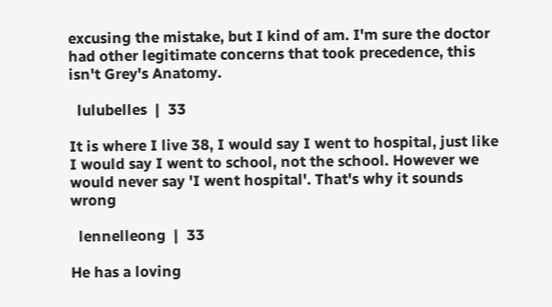excusing the mistake, but I kind of am. I'm sure the doctor had other legitimate concerns that took precedence, this isn't Grey's Anatomy.

  lulubelles  |  33

It is where I live 38, I would say I went to hospital, just like I would say I went to school, not the school. However we would never say 'I went hospital'. That's why it sounds wrong

  lennelleong  |  33

He has a loving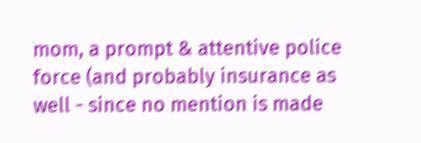mom, a prompt & attentive police force (and probably insurance as well - since no mention is made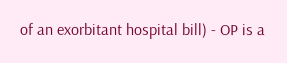of an exorbitant hospital bill) - OP is a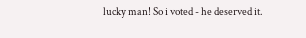lucky man! So i voted - he deserved it.